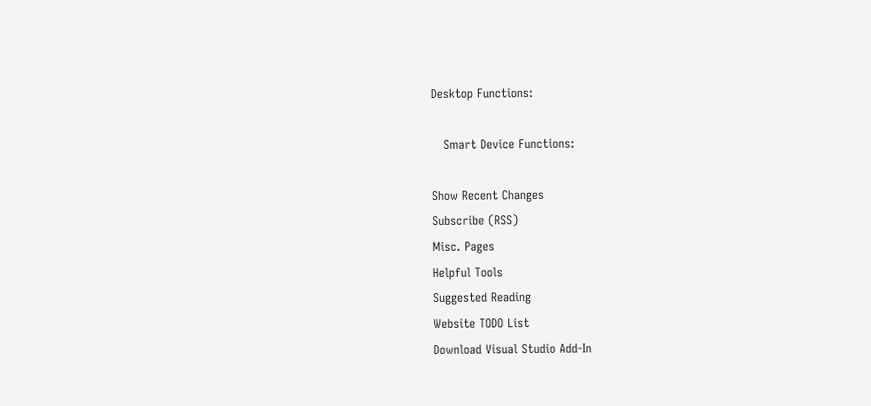Desktop Functions:

   Smart Device Functions:

Show Recent Changes
Subscribe (RSS)
Misc. Pages
Helpful Tools
Suggested Reading
Website TODO List
Download Visual Studio Add-In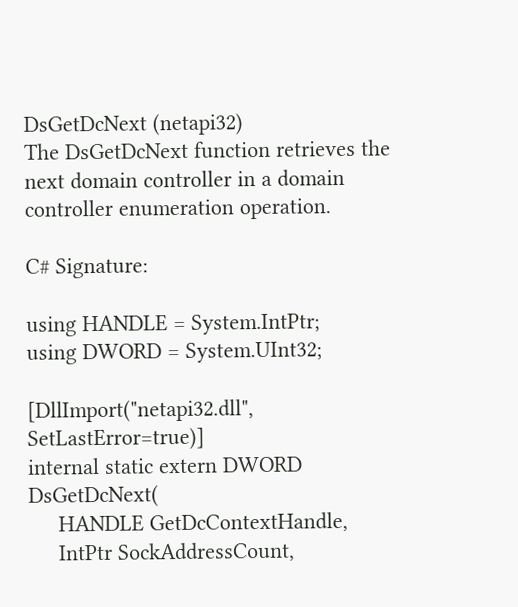DsGetDcNext (netapi32)
The DsGetDcNext function retrieves the next domain controller in a domain controller enumeration operation.

C# Signature:

using HANDLE = System.IntPtr;
using DWORD = System.UInt32;

[DllImport("netapi32.dll", SetLastError=true)]
internal static extern DWORD DsGetDcNext(
     HANDLE GetDcContextHandle,
     IntPtr SockAddressCount,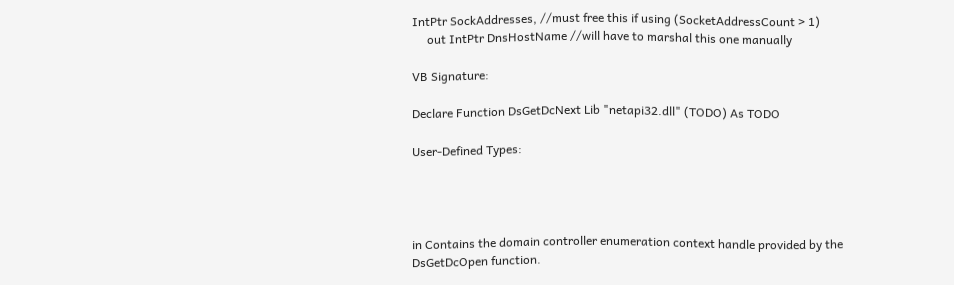IntPtr SockAddresses, //must free this if using (SocketAddressCount > 1)
     out IntPtr DnsHostName //will have to marshal this one manually

VB Signature:

Declare Function DsGetDcNext Lib "netapi32.dll" (TODO) As TODO

User-Defined Types:




in Contains the domain controller enumeration context handle provided by the DsGetDcOpen function.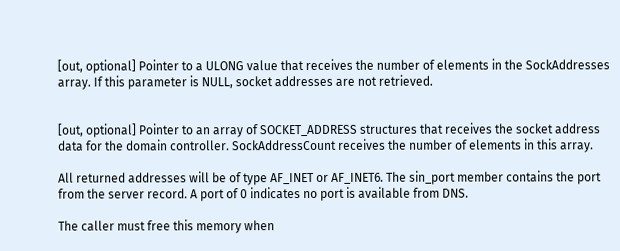[out, optional] Pointer to a ULONG value that receives the number of elements in the SockAddresses array. If this parameter is NULL, socket addresses are not retrieved.


[out, optional] Pointer to an array of SOCKET_ADDRESS structures that receives the socket address data for the domain controller. SockAddressCount receives the number of elements in this array.

All returned addresses will be of type AF_INET or AF_INET6. The sin_port member contains the port from the server record. A port of 0 indicates no port is available from DNS.

The caller must free this memory when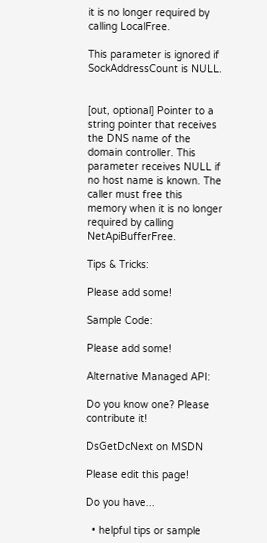it is no longer required by calling LocalFree.

This parameter is ignored if SockAddressCount is NULL.


[out, optional] Pointer to a string pointer that receives the DNS name of the domain controller. This parameter receives NULL if no host name is known. The caller must free this memory when it is no longer required by calling NetApiBufferFree.

Tips & Tricks:

Please add some!

Sample Code:

Please add some!

Alternative Managed API:

Do you know one? Please contribute it!

DsGetDcNext on MSDN

Please edit this page!

Do you have...

  • helpful tips or sample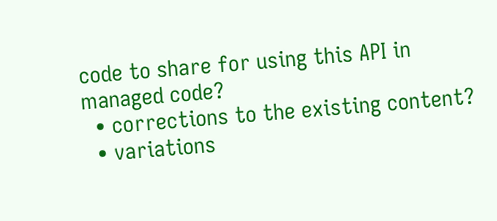code to share for using this API in managed code?
  • corrections to the existing content?
  • variations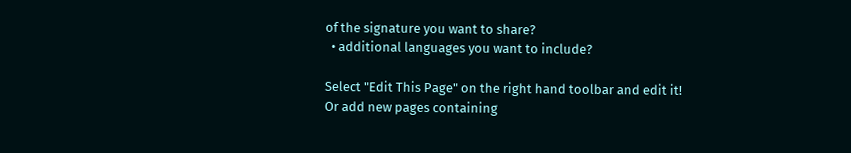of the signature you want to share?
  • additional languages you want to include?

Select "Edit This Page" on the right hand toolbar and edit it! Or add new pages containing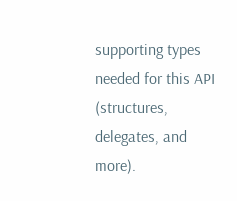supporting types needed for this API (structures, delegates, and more).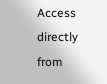Access directly from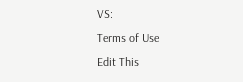VS:
Terms of Use
Edit This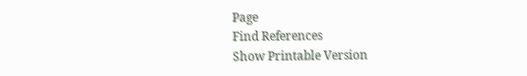Page
Find References
Show Printable Version